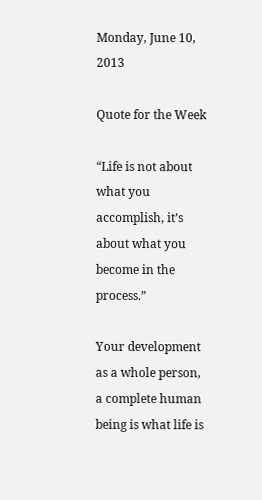Monday, June 10, 2013

Quote for the Week

“Life is not about what you accomplish, it’s about what you become in the process.”

Your development as a whole person, a complete human being is what life is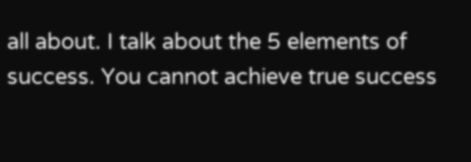all about. I talk about the 5 elements of success. You cannot achieve true success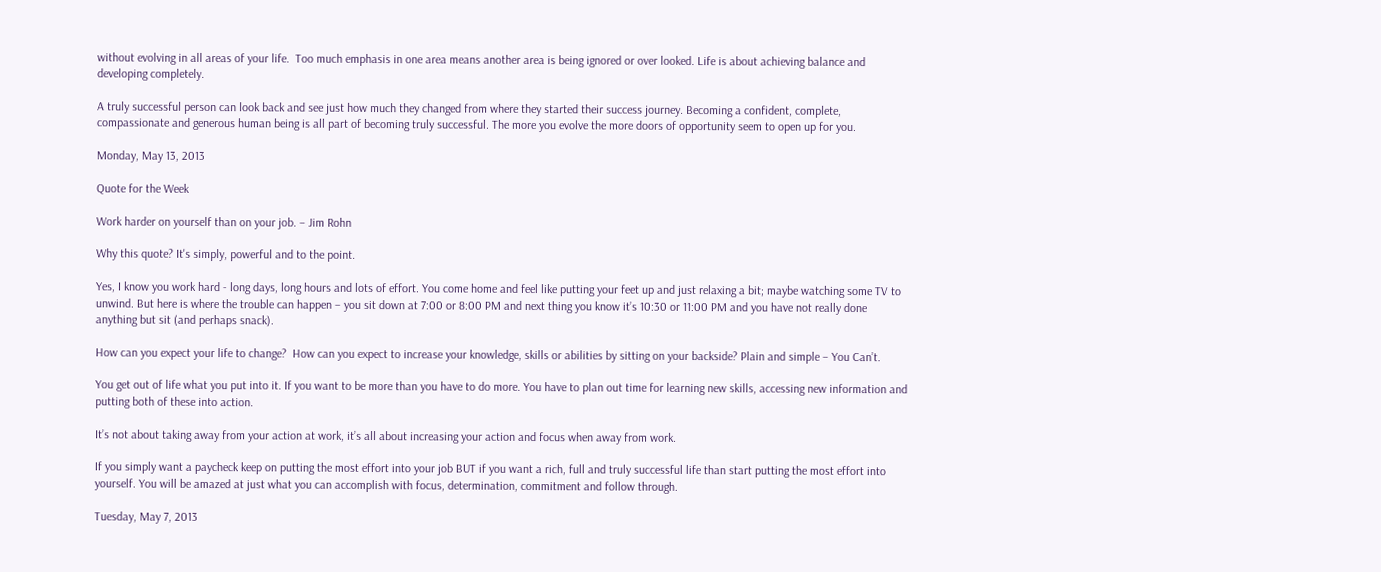without evolving in all areas of your life.  Too much emphasis in one area means another area is being ignored or over looked. Life is about achieving balance and developing completely.

A truly successful person can look back and see just how much they changed from where they started their success journey. Becoming a confident, complete, compassionate and generous human being is all part of becoming truly successful. The more you evolve the more doors of opportunity seem to open up for you.

Monday, May 13, 2013

Quote for the Week

Work harder on yourself than on your job. – Jim Rohn

Why this quote? It's simply, powerful and to the point.

Yes, I know you work hard - long days, long hours and lots of effort. You come home and feel like putting your feet up and just relaxing a bit; maybe watching some TV to unwind. But here is where the trouble can happen – you sit down at 7:00 or 8:00 PM and next thing you know it’s 10:30 or 11:00 PM and you have not really done anything but sit (and perhaps snack).

How can you expect your life to change?  How can you expect to increase your knowledge, skills or abilities by sitting on your backside? Plain and simple – You Can’t.

You get out of life what you put into it. If you want to be more than you have to do more. You have to plan out time for learning new skills, accessing new information and putting both of these into action.

It’s not about taking away from your action at work, it’s all about increasing your action and focus when away from work.

If you simply want a paycheck keep on putting the most effort into your job BUT if you want a rich, full and truly successful life than start putting the most effort into yourself. You will be amazed at just what you can accomplish with focus, determination, commitment and follow through.

Tuesday, May 7, 2013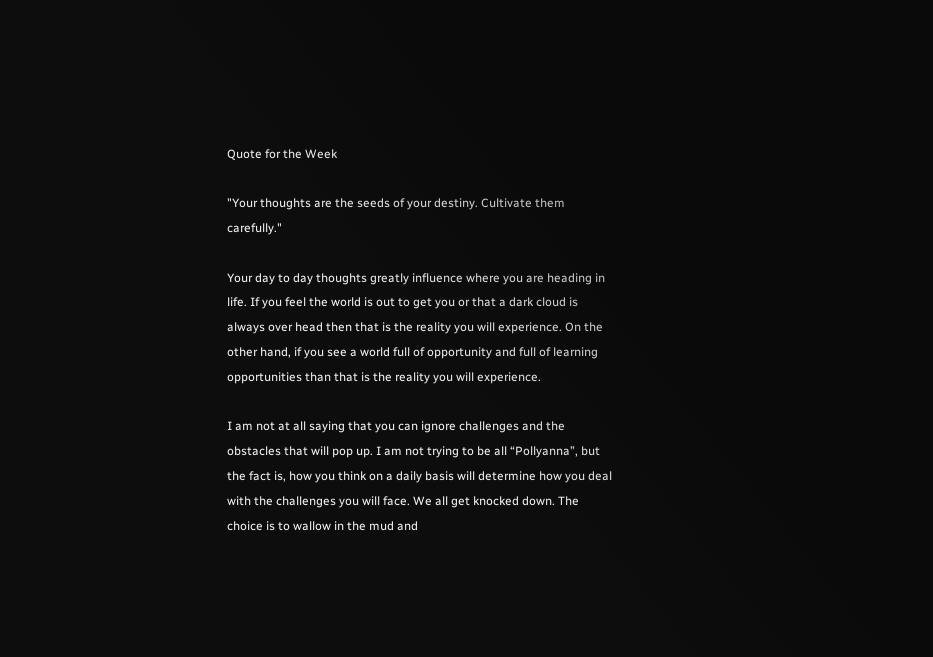Quote for the Week

"Your thoughts are the seeds of your destiny. Cultivate them carefully."

Your day to day thoughts greatly influence where you are heading in life. If you feel the world is out to get you or that a dark cloud is always over head then that is the reality you will experience. On the other hand, if you see a world full of opportunity and full of learning opportunities than that is the reality you will experience.

I am not at all saying that you can ignore challenges and the obstacles that will pop up. I am not trying to be all “Pollyanna”, but the fact is, how you think on a daily basis will determine how you deal with the challenges you will face. We all get knocked down. The choice is to wallow in the mud and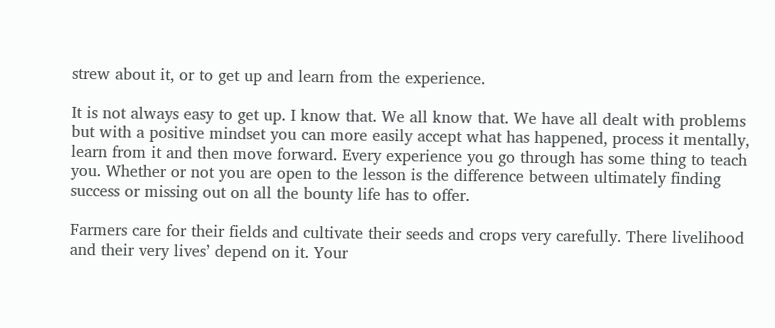strew about it, or to get up and learn from the experience.

It is not always easy to get up. I know that. We all know that. We have all dealt with problems but with a positive mindset you can more easily accept what has happened, process it mentally, learn from it and then move forward. Every experience you go through has some thing to teach you. Whether or not you are open to the lesson is the difference between ultimately finding success or missing out on all the bounty life has to offer.

Farmers care for their fields and cultivate their seeds and crops very carefully. There livelihood and their very lives’ depend on it. Your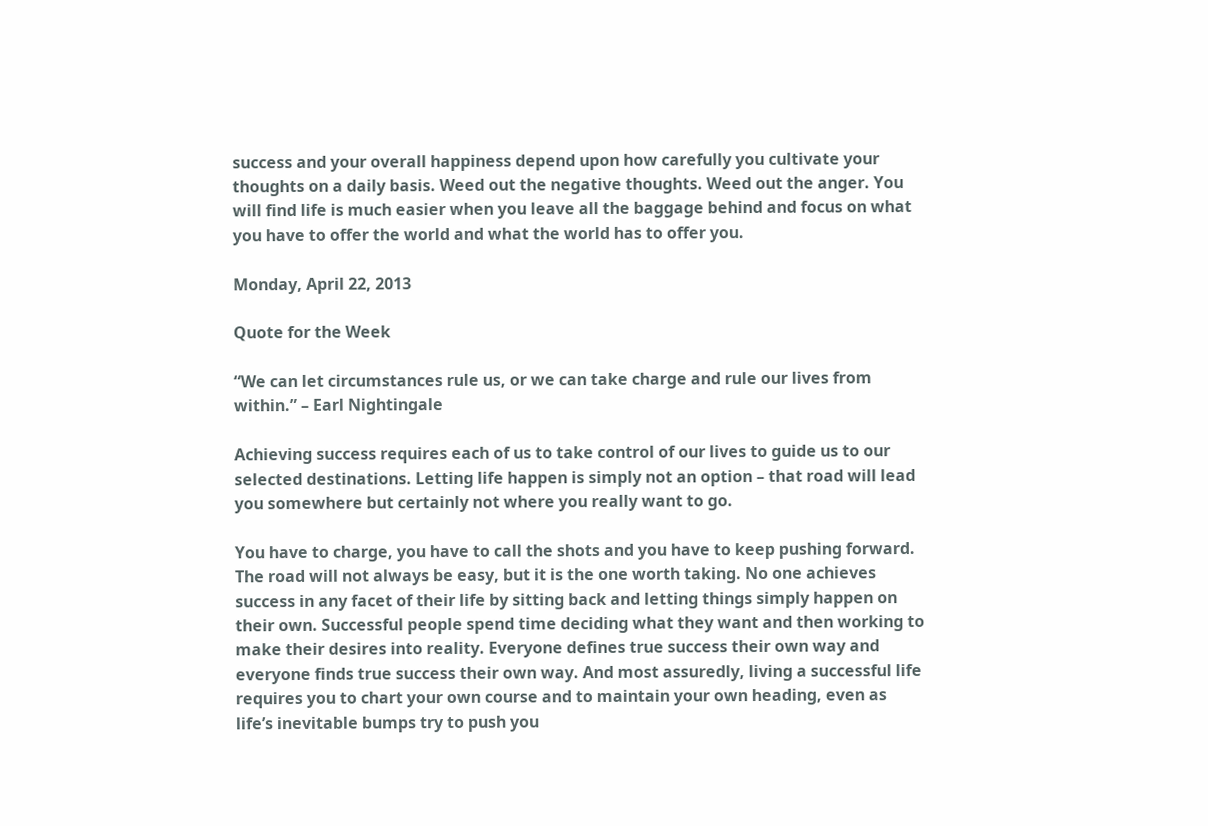success and your overall happiness depend upon how carefully you cultivate your thoughts on a daily basis. Weed out the negative thoughts. Weed out the anger. You will find life is much easier when you leave all the baggage behind and focus on what you have to offer the world and what the world has to offer you.

Monday, April 22, 2013

Quote for the Week

“We can let circumstances rule us, or we can take charge and rule our lives from within.” – Earl Nightingale

Achieving success requires each of us to take control of our lives to guide us to our selected destinations. Letting life happen is simply not an option – that road will lead you somewhere but certainly not where you really want to go.

You have to charge, you have to call the shots and you have to keep pushing forward. The road will not always be easy, but it is the one worth taking. No one achieves success in any facet of their life by sitting back and letting things simply happen on their own. Successful people spend time deciding what they want and then working to make their desires into reality. Everyone defines true success their own way and everyone finds true success their own way. And most assuredly, living a successful life requires you to chart your own course and to maintain your own heading, even as life’s inevitable bumps try to push you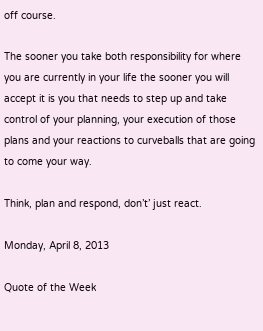off course.

The sooner you take both responsibility for where you are currently in your life the sooner you will accept it is you that needs to step up and take control of your planning, your execution of those plans and your reactions to curveballs that are going to come your way.

Think, plan and respond, don’t’ just react.

Monday, April 8, 2013

Quote of the Week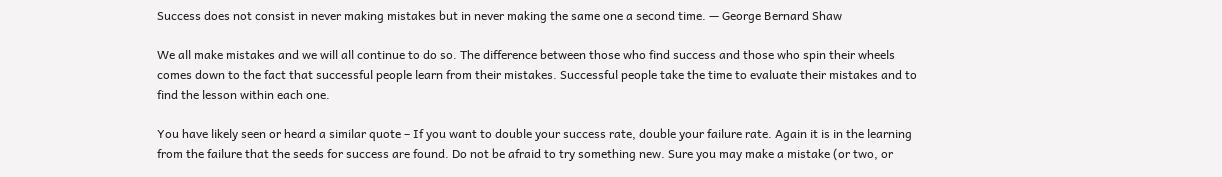Success does not consist in never making mistakes but in never making the same one a second time. — George Bernard Shaw

We all make mistakes and we will all continue to do so. The difference between those who find success and those who spin their wheels comes down to the fact that successful people learn from their mistakes. Successful people take the time to evaluate their mistakes and to find the lesson within each one.

You have likely seen or heard a similar quote – If you want to double your success rate, double your failure rate. Again it is in the learning from the failure that the seeds for success are found. Do not be afraid to try something new. Sure you may make a mistake (or two, or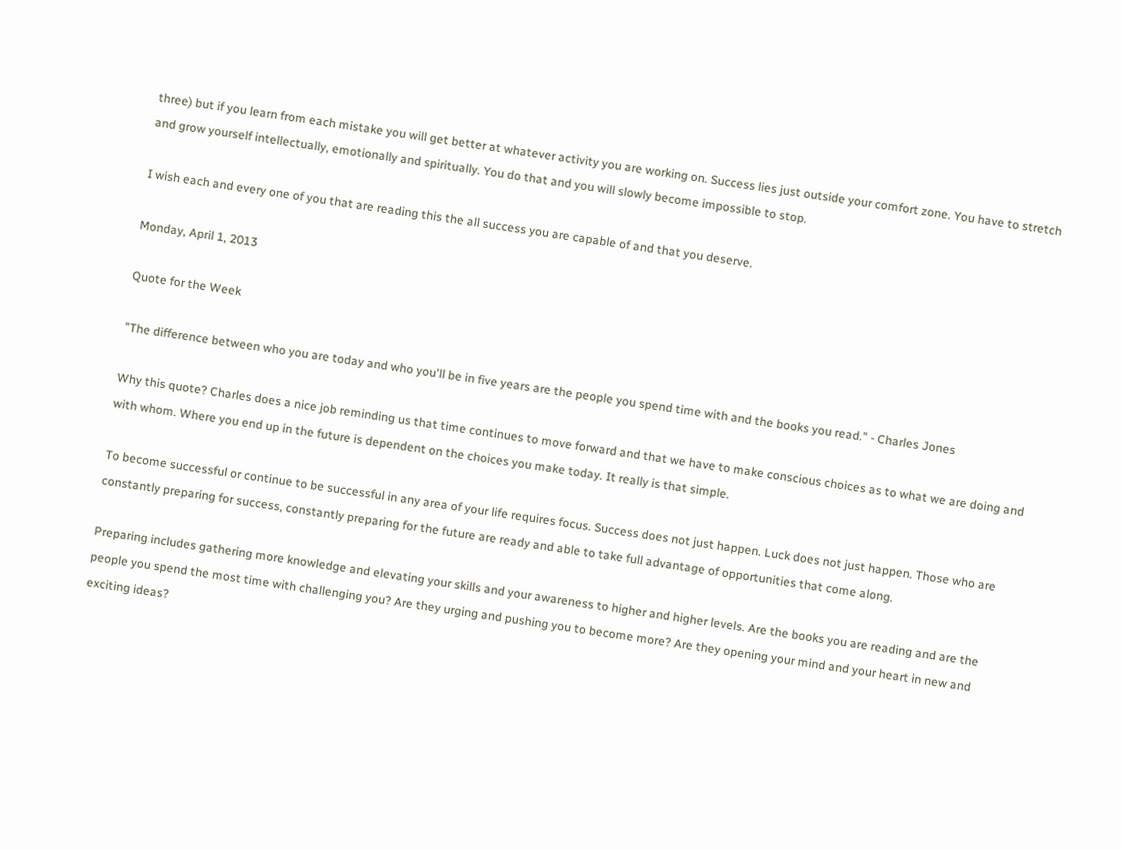three) but if you learn from each mistake you will get better at whatever activity you are working on. Success lies just outside your comfort zone. You have to stretch and grow yourself intellectually, emotionally and spiritually. You do that and you will slowly become impossible to stop.

I wish each and every one of you that are reading this the all success you are capable of and that you deserve.

Monday, April 1, 2013

Quote for the Week

"The difference between who you are today and who you'll be in five years are the people you spend time with and the books you read." - Charles Jones

Why this quote? Charles does a nice job reminding us that time continues to move forward and that we have to make conscious choices as to what we are doing and with whom. Where you end up in the future is dependent on the choices you make today. It really is that simple.

To become successful or continue to be successful in any area of your life requires focus. Success does not just happen. Luck does not just happen. Those who are constantly preparing for success, constantly preparing for the future are ready and able to take full advantage of opportunities that come along.

Preparing includes gathering more knowledge and elevating your skills and your awareness to higher and higher levels. Are the books you are reading and are the people you spend the most time with challenging you? Are they urging and pushing you to become more? Are they opening your mind and your heart in new and exciting ideas?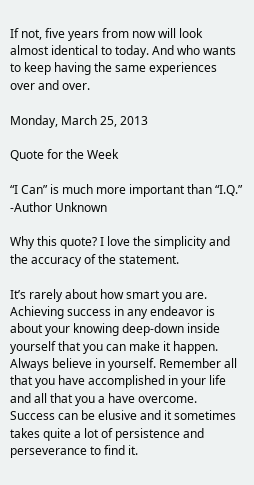If not, five years from now will look almost identical to today. And who wants to keep having the same experiences over and over.

Monday, March 25, 2013

Quote for the Week

“I Can” is much more important than “I.Q.” -Author Unknown

Why this quote? I love the simplicity and the accuracy of the statement.

It’s rarely about how smart you are. Achieving success in any endeavor is about your knowing deep-down inside yourself that you can make it happen. Always believe in yourself. Remember all that you have accomplished in your life and all that you a have overcome. Success can be elusive and it sometimes takes quite a lot of persistence and perseverance to find it.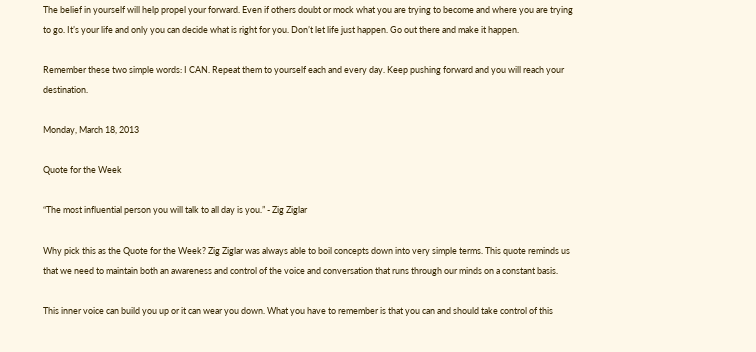The belief in yourself will help propel your forward. Even if others doubt or mock what you are trying to become and where you are trying to go. It’s your life and only you can decide what is right for you. Don’t let life just happen. Go out there and make it happen.

Remember these two simple words: I CAN. Repeat them to yourself each and every day. Keep pushing forward and you will reach your destination.

Monday, March 18, 2013

Quote for the Week

“The most influential person you will talk to all day is you.” - Zig Ziglar

Why pick this as the Quote for the Week? Zig Ziglar was always able to boil concepts down into very simple terms. This quote reminds us that we need to maintain both an awareness and control of the voice and conversation that runs through our minds on a constant basis.

This inner voice can build you up or it can wear you down. What you have to remember is that you can and should take control of this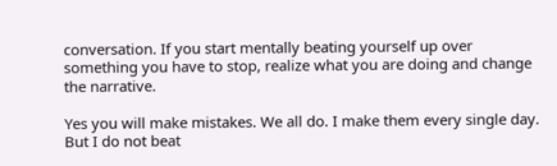conversation. If you start mentally beating yourself up over something you have to stop, realize what you are doing and change the narrative.

Yes you will make mistakes. We all do. I make them every single day. But I do not beat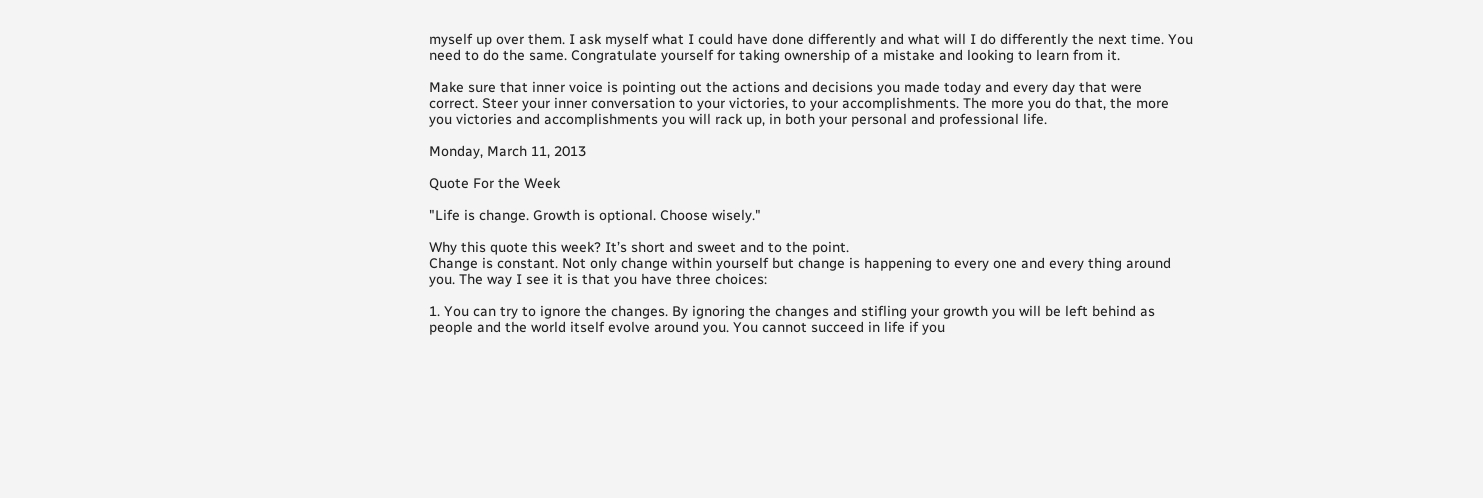myself up over them. I ask myself what I could have done differently and what will I do differently the next time. You need to do the same. Congratulate yourself for taking ownership of a mistake and looking to learn from it.

Make sure that inner voice is pointing out the actions and decisions you made today and every day that were correct. Steer your inner conversation to your victories, to your accomplishments. The more you do that, the more you victories and accomplishments you will rack up, in both your personal and professional life.

Monday, March 11, 2013

Quote For the Week

"Life is change. Growth is optional. Choose wisely."

Why this quote this week? It’s short and sweet and to the point.
Change is constant. Not only change within yourself but change is happening to every one and every thing around you. The way I see it is that you have three choices:

1. You can try to ignore the changes. By ignoring the changes and stifling your growth you will be left behind as people and the world itself evolve around you. You cannot succeed in life if you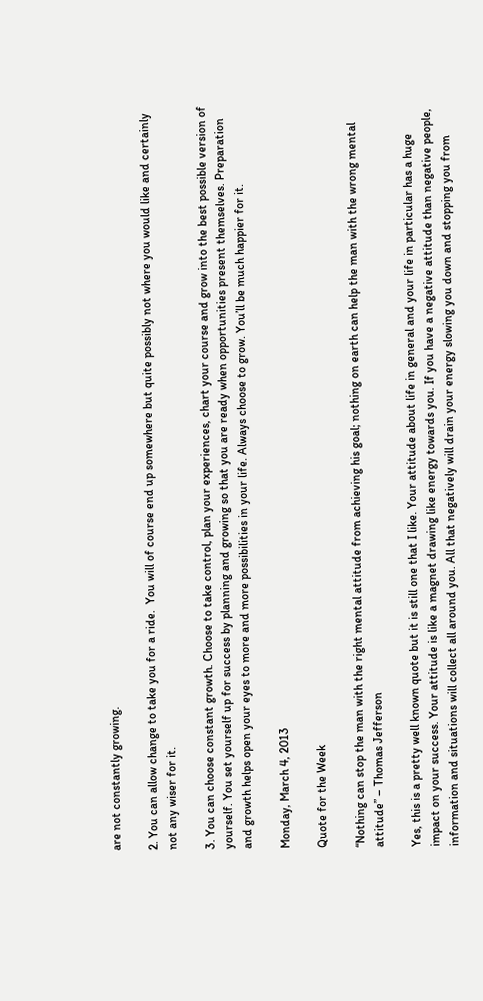are not constantly growing.

2. You can allow change to take you for a ride.  You will of course end up somewhere but quite possibly not where you would like and certainly not any wiser for it.

3. You can choose constant growth. Choose to take control, plan your experiences, chart your course and grow into the best possible version of yourself. You set yourself up for success by planning and growing so that you are ready when opportunities present themselves. Preparation and growth helps open your eyes to more and more possibilities in your life. Always choose to grow. You’ll be much happier for it.

Monday, March 4, 2013

Quote for the Week

“Nothing can stop the man with the right mental attitude from achieving his goal; nothing on earth can help the man with the wrong mental attitude” – Thomas Jefferson

Yes, this is a pretty well known quote but it is still one that I like. Your attitude about life in general and your life in particular has a huge impact on your success. Your attitude is like a magnet drawing like energy towards you. If you have a negative attitude than negative people, information and situations will collect all around you. All that negatively will drain your energy slowing you down and stopping you from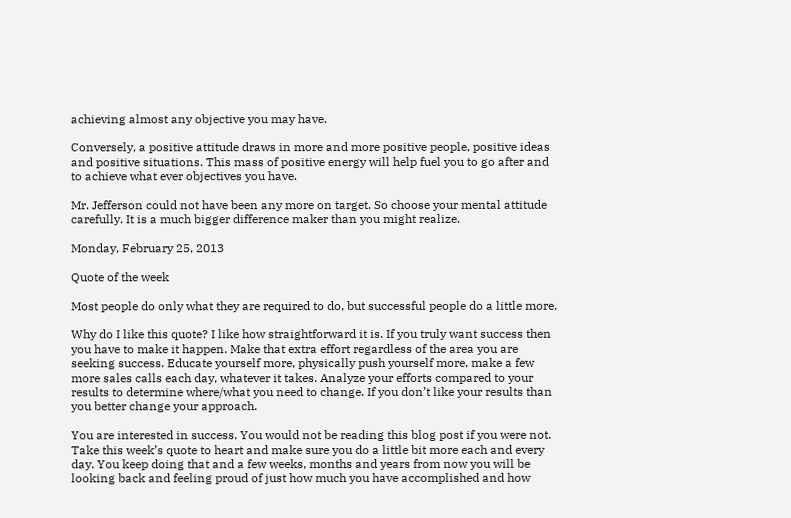achieving almost any objective you may have.

Conversely, a positive attitude draws in more and more positive people, positive ideas and positive situations. This mass of positive energy will help fuel you to go after and to achieve what ever objectives you have.

Mr. Jefferson could not have been any more on target. So choose your mental attitude carefully. It is a much bigger difference maker than you might realize.

Monday, February 25, 2013

Quote of the week

Most people do only what they are required to do, but successful people do a little more.

Why do I like this quote? I like how straightforward it is. If you truly want success then you have to make it happen. Make that extra effort regardless of the area you are seeking success. Educate yourself more, physically push yourself more, make a few more sales calls each day, whatever it takes. Analyze your efforts compared to your results to determine where/what you need to change. If you don’t like your results than you better change your approach.

You are interested in success. You would not be reading this blog post if you were not. Take this week’s quote to heart and make sure you do a little bit more each and every day. You keep doing that and a few weeks, months and years from now you will be looking back and feeling proud of just how much you have accomplished and how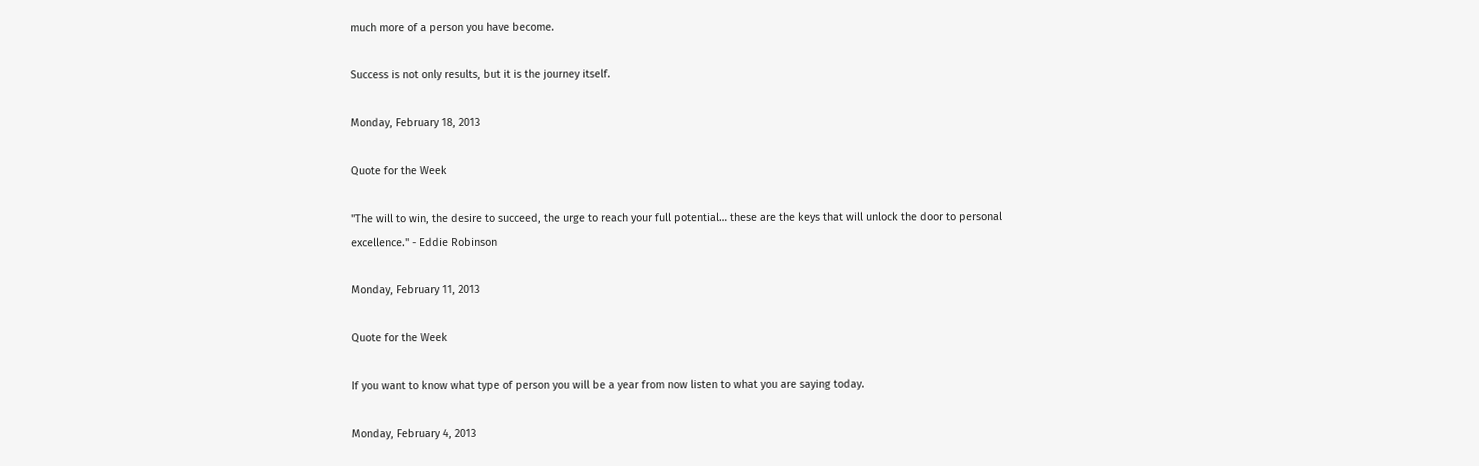much more of a person you have become.

Success is not only results, but it is the journey itself.

Monday, February 18, 2013

Quote for the Week

"The will to win, the desire to succeed, the urge to reach your full potential… these are the keys that will unlock the door to personal excellence." - Eddie Robinson

Monday, February 11, 2013

Quote for the Week

If you want to know what type of person you will be a year from now listen to what you are saying today.

Monday, February 4, 2013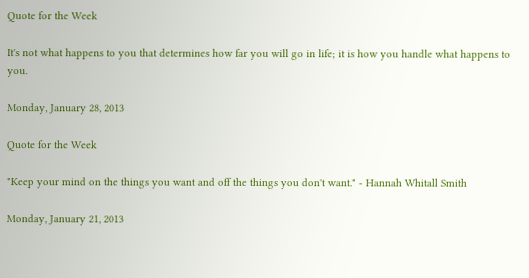Quote for the Week

It's not what happens to you that determines how far you will go in life; it is how you handle what happens to you.

Monday, January 28, 2013

Quote for the Week

"Keep your mind on the things you want and off the things you don't want." - Hannah Whitall Smith

Monday, January 21, 2013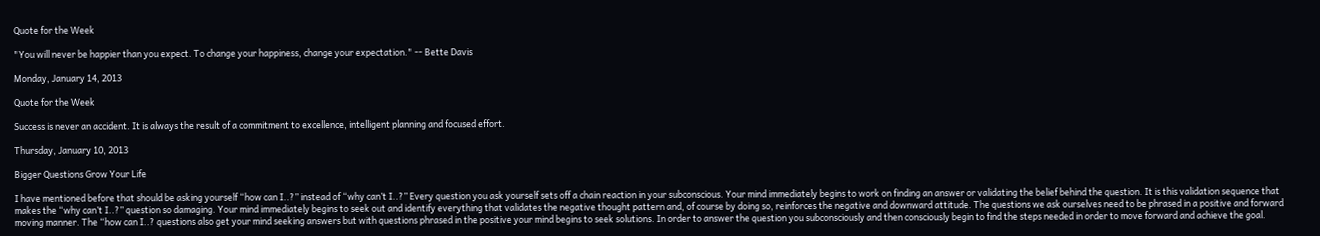Quote for the Week

"You will never be happier than you expect. To change your happiness, change your expectation." -- Bette Davis

Monday, January 14, 2013

Quote for the Week

Success is never an accident. It is always the result of a commitment to excellence, intelligent planning and focused effort.

Thursday, January 10, 2013

Bigger Questions Grow Your Life

I have mentioned before that should be asking yourself “how can I..?” instead of “why can’t I..?” Every question you ask yourself sets off a chain reaction in your subconscious. Your mind immediately begins to work on finding an answer or validating the belief behind the question. It is this validation sequence that makes the “why can’t I..?” question so damaging. Your mind immediately begins to seek out and identify everything that validates the negative thought pattern and, of course by doing so, reinforces the negative and downward attitude. The questions we ask ourselves need to be phrased in a positive and forward moving manner. The “how can I..? questions also get your mind seeking answers but with questions phrased in the positive your mind begins to seek solutions. In order to answer the question you subconsciously and then consciously begin to find the steps needed in order to move forward and achieve the goal.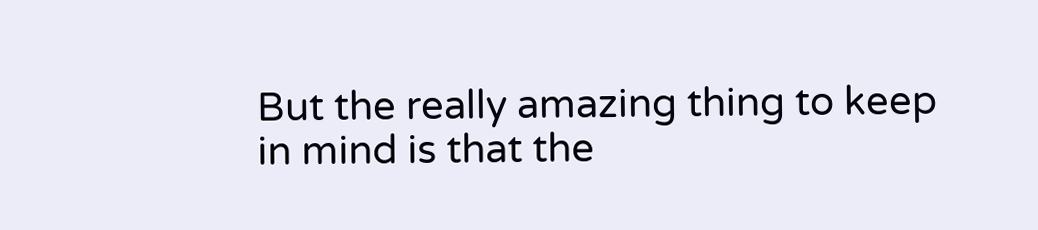But the really amazing thing to keep in mind is that the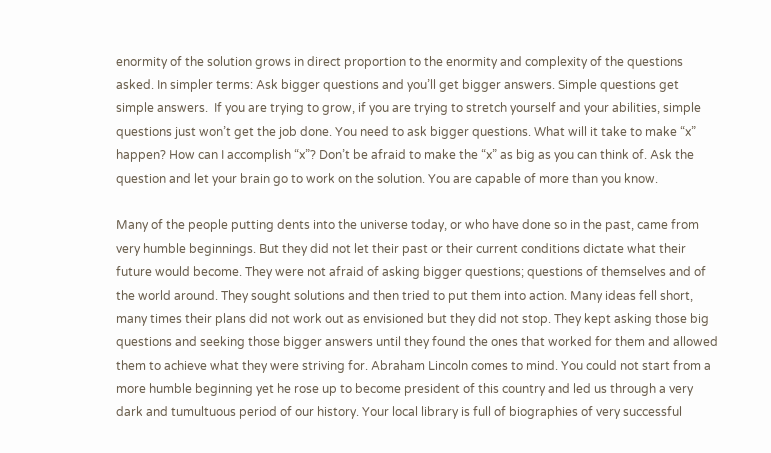enormity of the solution grows in direct proportion to the enormity and complexity of the questions asked. In simpler terms: Ask bigger questions and you’ll get bigger answers. Simple questions get simple answers.  If you are trying to grow, if you are trying to stretch yourself and your abilities, simple questions just won’t get the job done. You need to ask bigger questions. What will it take to make “x” happen? How can I accomplish “x”? Don’t be afraid to make the “x” as big as you can think of. Ask the question and let your brain go to work on the solution. You are capable of more than you know.

Many of the people putting dents into the universe today, or who have done so in the past, came from very humble beginnings. But they did not let their past or their current conditions dictate what their future would become. They were not afraid of asking bigger questions; questions of themselves and of the world around. They sought solutions and then tried to put them into action. Many ideas fell short, many times their plans did not work out as envisioned but they did not stop. They kept asking those big questions and seeking those bigger answers until they found the ones that worked for them and allowed them to achieve what they were striving for. Abraham Lincoln comes to mind. You could not start from a more humble beginning yet he rose up to become president of this country and led us through a very dark and tumultuous period of our history. Your local library is full of biographies of very successful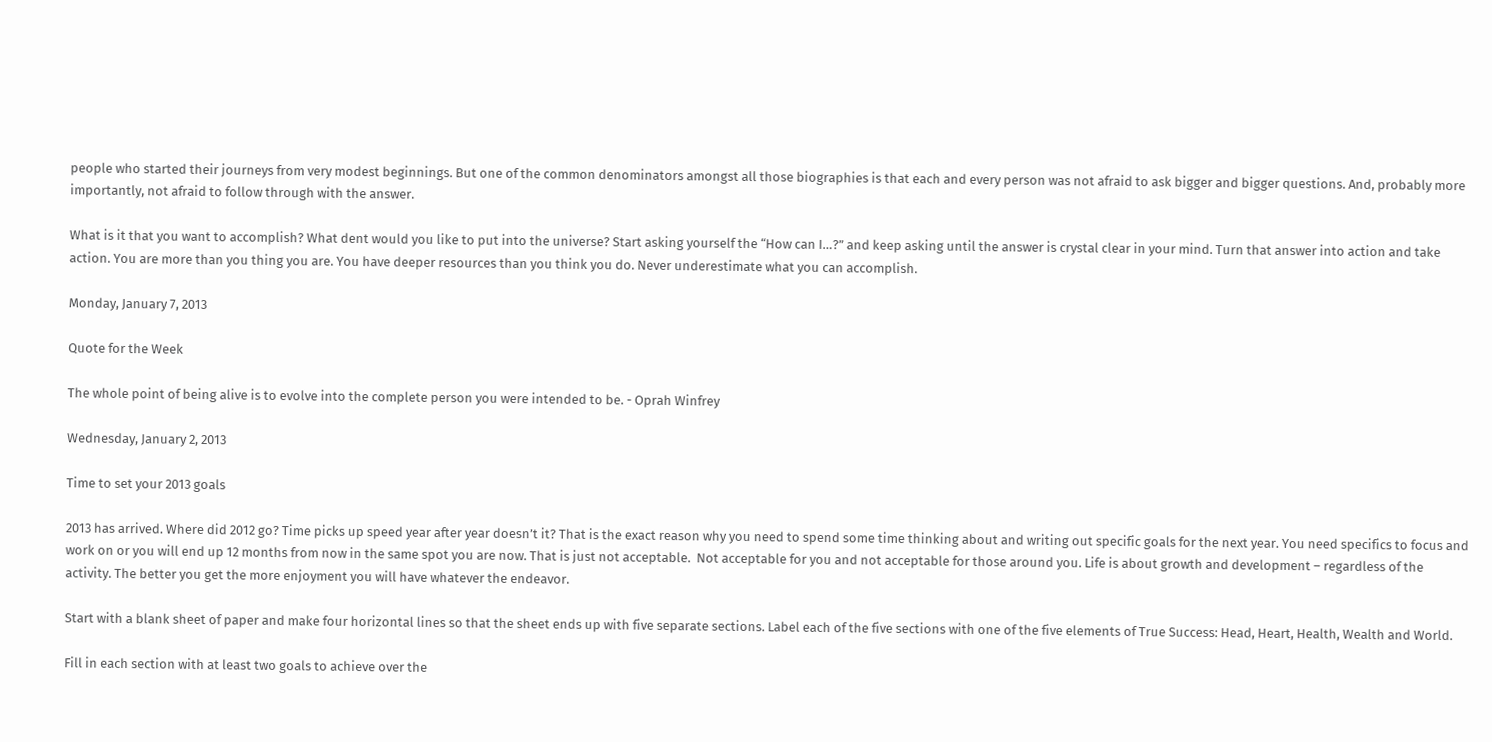people who started their journeys from very modest beginnings. But one of the common denominators amongst all those biographies is that each and every person was not afraid to ask bigger and bigger questions. And, probably more importantly, not afraid to follow through with the answer.

What is it that you want to accomplish? What dent would you like to put into the universe? Start asking yourself the “How can I…?” and keep asking until the answer is crystal clear in your mind. Turn that answer into action and take action. You are more than you thing you are. You have deeper resources than you think you do. Never underestimate what you can accomplish.

Monday, January 7, 2013

Quote for the Week

The whole point of being alive is to evolve into the complete person you were intended to be. - Oprah Winfrey

Wednesday, January 2, 2013

Time to set your 2013 goals

2013 has arrived. Where did 2012 go? Time picks up speed year after year doesn’t it? That is the exact reason why you need to spend some time thinking about and writing out specific goals for the next year. You need specifics to focus and work on or you will end up 12 months from now in the same spot you are now. That is just not acceptable.  Not acceptable for you and not acceptable for those around you. Life is about growth and development – regardless of the activity. The better you get the more enjoyment you will have whatever the endeavor.

Start with a blank sheet of paper and make four horizontal lines so that the sheet ends up with five separate sections. Label each of the five sections with one of the five elements of True Success: Head, Heart, Health, Wealth and World.

Fill in each section with at least two goals to achieve over the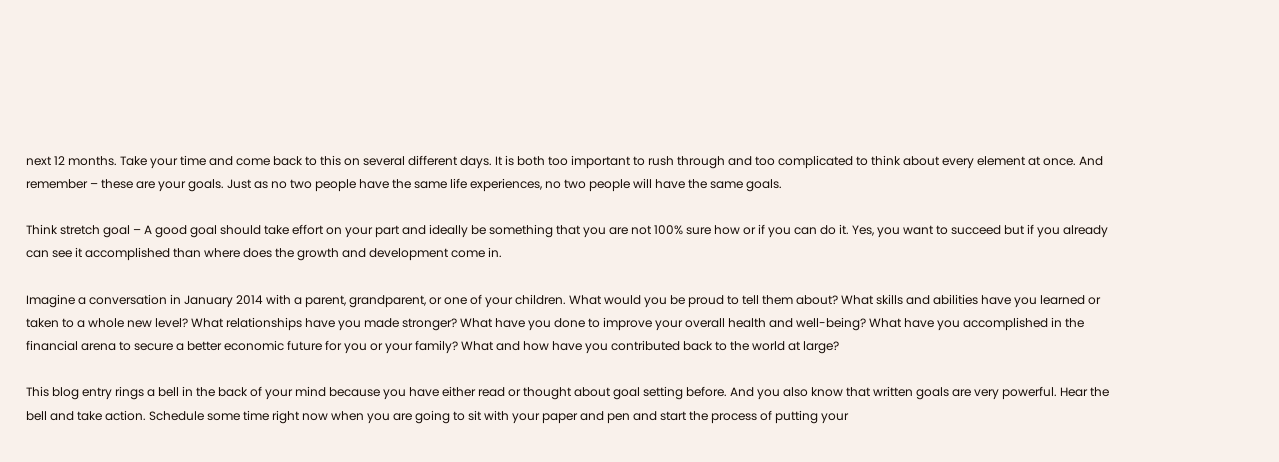next 12 months. Take your time and come back to this on several different days. It is both too important to rush through and too complicated to think about every element at once. And remember – these are your goals. Just as no two people have the same life experiences, no two people will have the same goals.

Think stretch goal – A good goal should take effort on your part and ideally be something that you are not 100% sure how or if you can do it. Yes, you want to succeed but if you already can see it accomplished than where does the growth and development come in.

Imagine a conversation in January 2014 with a parent, grandparent, or one of your children. What would you be proud to tell them about? What skills and abilities have you learned or taken to a whole new level? What relationships have you made stronger? What have you done to improve your overall health and well-being? What have you accomplished in the financial arena to secure a better economic future for you or your family? What and how have you contributed back to the world at large?

This blog entry rings a bell in the back of your mind because you have either read or thought about goal setting before. And you also know that written goals are very powerful. Hear the bell and take action. Schedule some time right now when you are going to sit with your paper and pen and start the process of putting your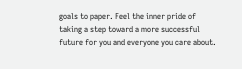goals to paper. Feel the inner pride of taking a step toward a more successful future for you and everyone you care about.